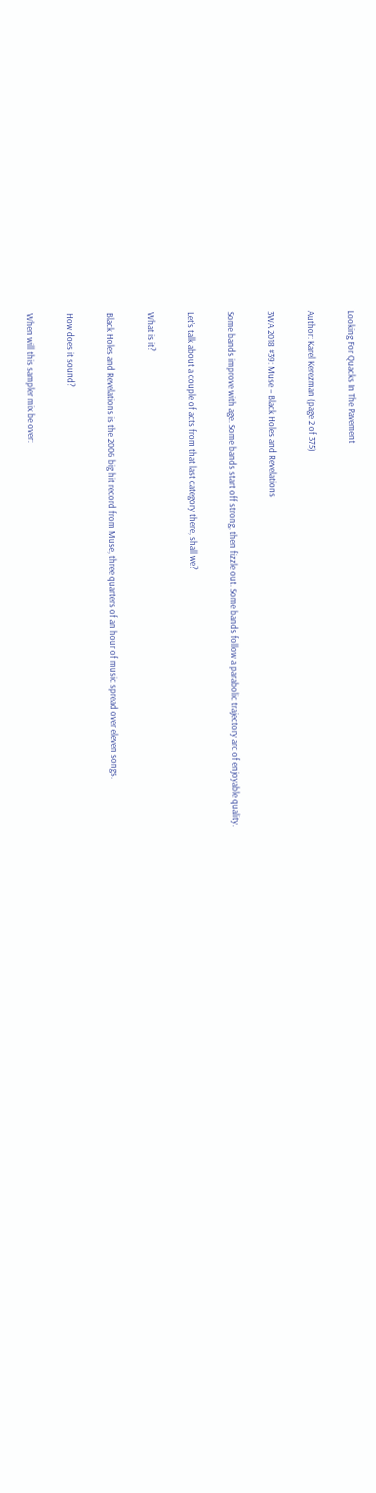Looking For Quacks In The Pavement

Author: Karel Kerezman (page 2 of 375)

3WA 2018 #39: Muse – Black Holes and Revelations

Some bands improve with age. Some bands start off strong, then fizzle out. Some bands follow a parabolic trajectory arc of enjoyable quality.

Let’s talk about a couple of acts from that last category there, shall we?

What is it?

Black Holes and Revelations is the 2006 big hit record from Muse, three quarters of an hour of music spread over eleven songs.

How does it sound?

When will this sampler mix be over: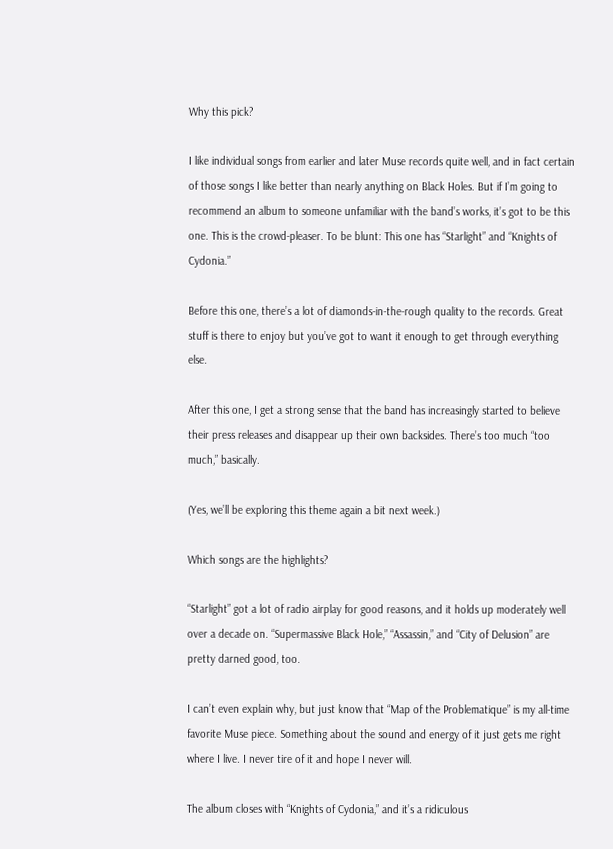Why this pick?

I like individual songs from earlier and later Muse records quite well, and in fact certain of those songs I like better than nearly anything on Black Holes. But if I’m going to recommend an album to someone unfamiliar with the band’s works, it’s got to be this one. This is the crowd-pleaser. To be blunt: This one has “Starlight” and “Knights of Cydonia.”

Before this one, there’s a lot of diamonds-in-the-rough quality to the records. Great stuff is there to enjoy but you’ve got to want it enough to get through everything else.

After this one, I get a strong sense that the band has increasingly started to believe their press releases and disappear up their own backsides. There’s too much “too much,” basically.

(Yes, we’ll be exploring this theme again a bit next week.)

Which songs are the highlights?

“Starlight” got a lot of radio airplay for good reasons, and it holds up moderately well over a decade on. “Supermassive Black Hole,” “Assassin,” and “City of Delusion” are pretty darned good, too.

I can’t even explain why, but just know that “Map of the Problematique” is my all-time favorite Muse piece. Something about the sound and energy of it just gets me right where I live. I never tire of it and hope I never will.

The album closes with “Knights of Cydonia,” and it’s a ridiculous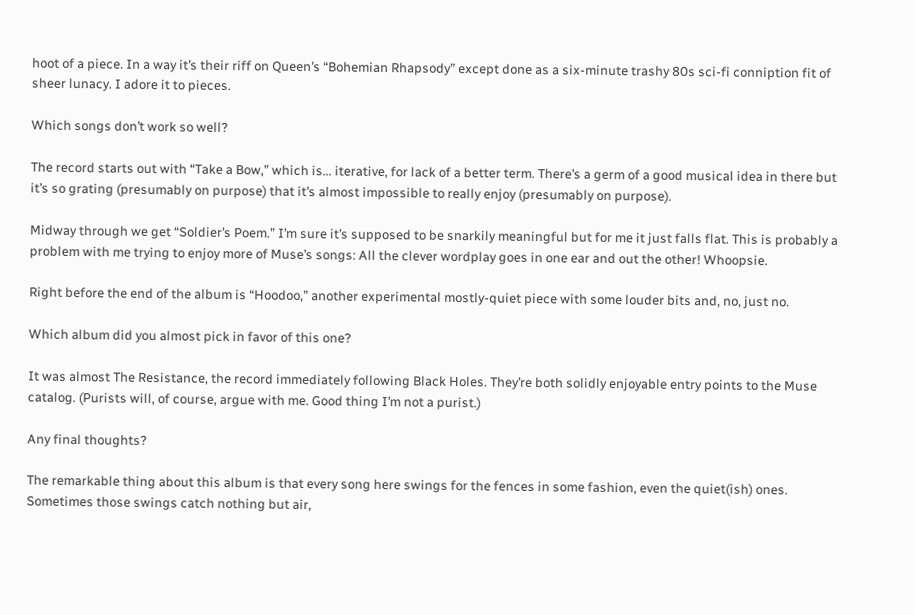hoot of a piece. In a way it’s their riff on Queen’s “Bohemian Rhapsody” except done as a six-minute trashy 80s sci-fi conniption fit of sheer lunacy. I adore it to pieces.

Which songs don’t work so well?

The record starts out with “Take a Bow,” which is… iterative, for lack of a better term. There’s a germ of a good musical idea in there but it’s so grating (presumably on purpose) that it’s almost impossible to really enjoy (presumably on purpose).

Midway through we get “Soldier’s Poem.” I’m sure it’s supposed to be snarkily meaningful but for me it just falls flat. This is probably a problem with me trying to enjoy more of Muse’s songs: All the clever wordplay goes in one ear and out the other! Whoopsie.

Right before the end of the album is “Hoodoo,” another experimental mostly-quiet piece with some louder bits and, no, just no.

Which album did you almost pick in favor of this one?

It was almost The Resistance, the record immediately following Black Holes. They’re both solidly enjoyable entry points to the Muse catalog. (Purists will, of course, argue with me. Good thing I’m not a purist.)

Any final thoughts?

The remarkable thing about this album is that every song here swings for the fences in some fashion, even the quiet(ish) ones. Sometimes those swings catch nothing but air,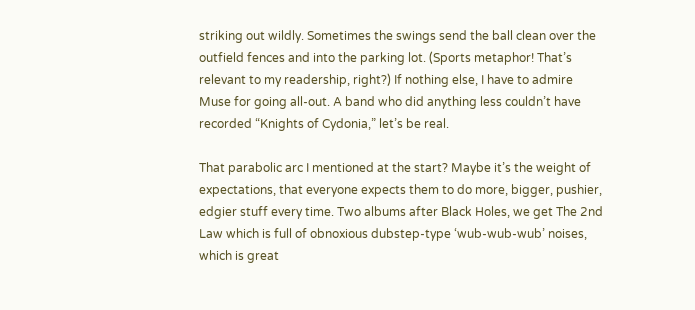striking out wildly. Sometimes the swings send the ball clean over the outfield fences and into the parking lot. (Sports metaphor! That’s relevant to my readership, right?) If nothing else, I have to admire Muse for going all-out. A band who did anything less couldn’t have recorded “Knights of Cydonia,” let’s be real.

That parabolic arc I mentioned at the start? Maybe it’s the weight of expectations, that everyone expects them to do more, bigger, pushier, edgier stuff every time. Two albums after Black Holes, we get The 2nd Law which is full of obnoxious dubstep-type ‘wub-wub-wub’ noises, which is great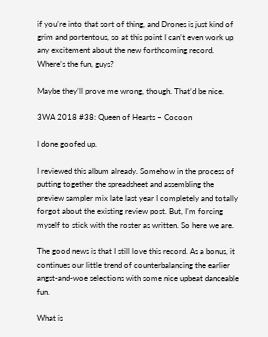if you’re into that sort of thing, and Drones is just kind of grim and portentous, so at this point I can’t even work up any excitement about the new forthcoming record. Where’s the fun, guys?

Maybe they’ll prove me wrong, though. That’d be nice.

3WA 2018 #38: Queen of Hearts – Cocoon

I done goofed up.

I reviewed this album already. Somehow in the process of putting together the spreadsheet and assembling the preview sampler mix late last year I completely and totally forgot about the existing review post. But, I’m forcing myself to stick with the roster as written. So here we are.

The good news is that I still love this record. As a bonus, it continues our little trend of counterbalancing the earlier angst-and-woe selections with some nice upbeat danceable fun.

What is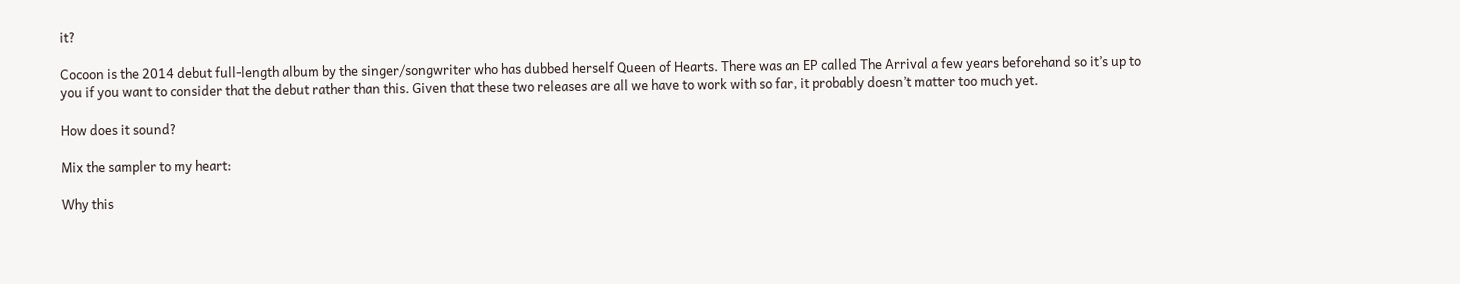it?

Cocoon is the 2014 debut full-length album by the singer/songwriter who has dubbed herself Queen of Hearts. There was an EP called The Arrival a few years beforehand so it’s up to you if you want to consider that the debut rather than this. Given that these two releases are all we have to work with so far, it probably doesn’t matter too much yet.

How does it sound?

Mix the sampler to my heart:

Why this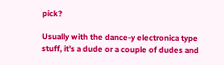pick?

Usually with the dance-y electronica type stuff, it’s a dude or a couple of dudes and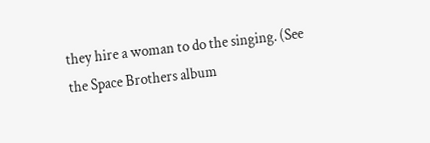they hire a woman to do the singing. (See the Space Brothers album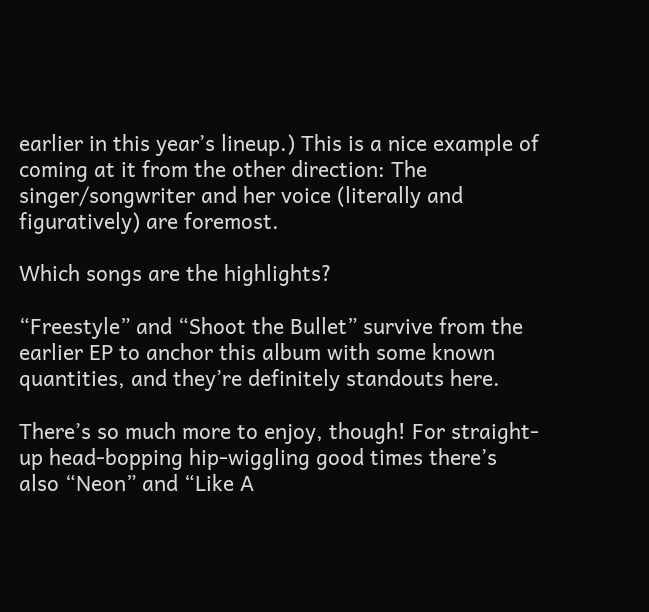earlier in this year’s lineup.) This is a nice example of coming at it from the other direction: The singer/songwriter and her voice (literally and figuratively) are foremost.

Which songs are the highlights?

“Freestyle” and “Shoot the Bullet” survive from the earlier EP to anchor this album with some known quantities, and they’re definitely standouts here.

There’s so much more to enjoy, though! For straight-up head-bopping hip-wiggling good times there’s also “Neon” and “Like A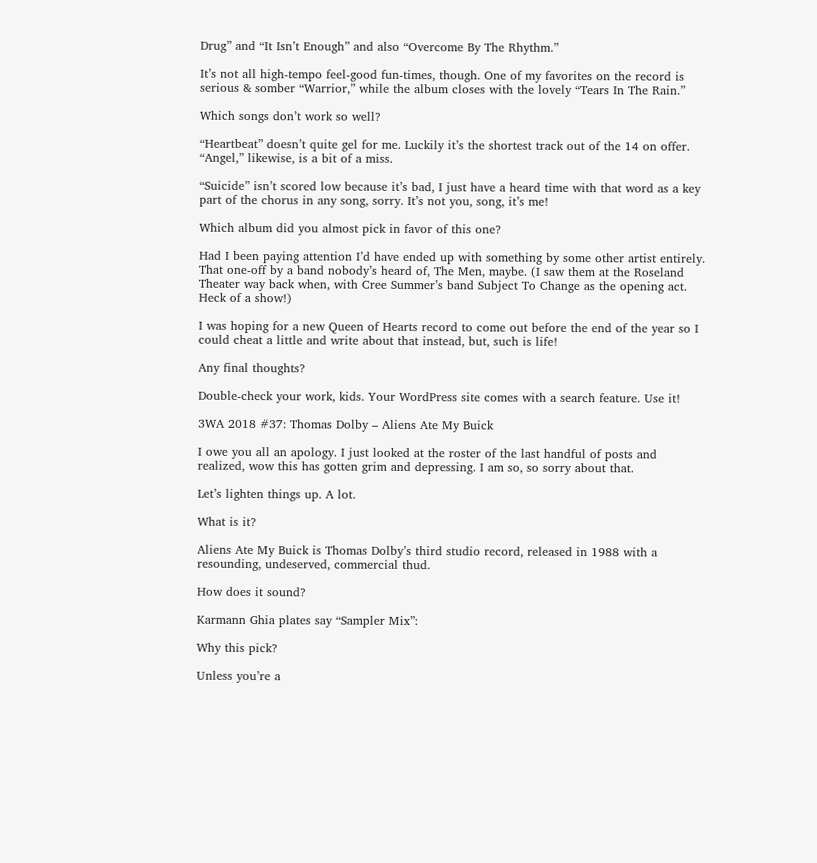Drug” and “It Isn’t Enough” and also “Overcome By The Rhythm.”

It’s not all high-tempo feel-good fun-times, though. One of my favorites on the record is serious & somber “Warrior,” while the album closes with the lovely “Tears In The Rain.”

Which songs don’t work so well?

“Heartbeat” doesn’t quite gel for me. Luckily it’s the shortest track out of the 14 on offer. “Angel,” likewise, is a bit of a miss.

“Suicide” isn’t scored low because it’s bad, I just have a heard time with that word as a key part of the chorus in any song, sorry. It’s not you, song, it’s me!

Which album did you almost pick in favor of this one?

Had I been paying attention I’d have ended up with something by some other artist entirely. That one-off by a band nobody’s heard of, The Men, maybe. (I saw them at the Roseland Theater way back when, with Cree Summer’s band Subject To Change as the opening act. Heck of a show!)

I was hoping for a new Queen of Hearts record to come out before the end of the year so I could cheat a little and write about that instead, but, such is life!

Any final thoughts?

Double-check your work, kids. Your WordPress site comes with a search feature. Use it!

3WA 2018 #37: Thomas Dolby – Aliens Ate My Buick

I owe you all an apology. I just looked at the roster of the last handful of posts and realized, wow this has gotten grim and depressing. I am so, so sorry about that.

Let’s lighten things up. A lot.

What is it?

Aliens Ate My Buick is Thomas Dolby’s third studio record, released in 1988 with a resounding, undeserved, commercial thud.

How does it sound?

Karmann Ghia plates say “Sampler Mix”:

Why this pick?

Unless you’re a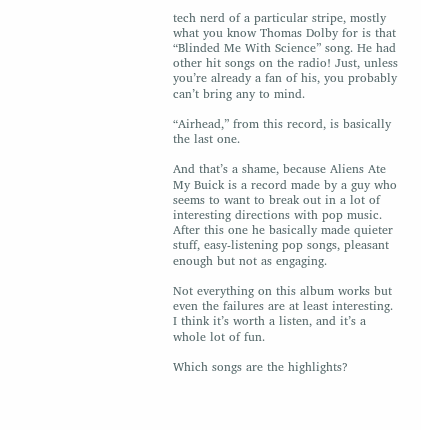tech nerd of a particular stripe, mostly what you know Thomas Dolby for is that “Blinded Me With Science” song. He had other hit songs on the radio! Just, unless you’re already a fan of his, you probably can’t bring any to mind.

“Airhead,” from this record, is basically the last one.

And that’s a shame, because Aliens Ate My Buick is a record made by a guy who seems to want to break out in a lot of interesting directions with pop music. After this one he basically made quieter stuff, easy-listening pop songs, pleasant enough but not as engaging.

Not everything on this album works but even the failures are at least interesting. I think it’s worth a listen, and it’s a whole lot of fun.

Which songs are the highlights?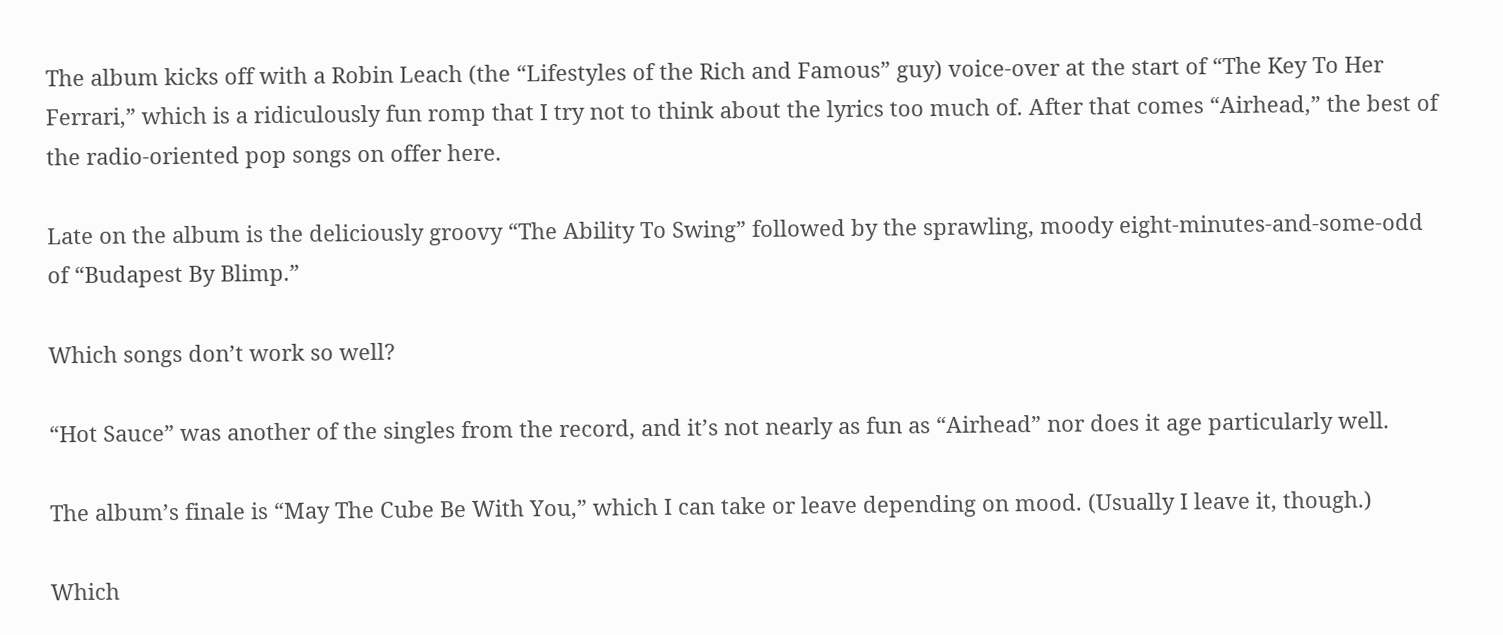The album kicks off with a Robin Leach (the “Lifestyles of the Rich and Famous” guy) voice-over at the start of “The Key To Her Ferrari,” which is a ridiculously fun romp that I try not to think about the lyrics too much of. After that comes “Airhead,” the best of the radio-oriented pop songs on offer here.

Late on the album is the deliciously groovy “The Ability To Swing” followed by the sprawling, moody eight-minutes-and-some-odd of “Budapest By Blimp.”

Which songs don’t work so well?

“Hot Sauce” was another of the singles from the record, and it’s not nearly as fun as “Airhead” nor does it age particularly well.

The album’s finale is “May The Cube Be With You,” which I can take or leave depending on mood. (Usually I leave it, though.)

Which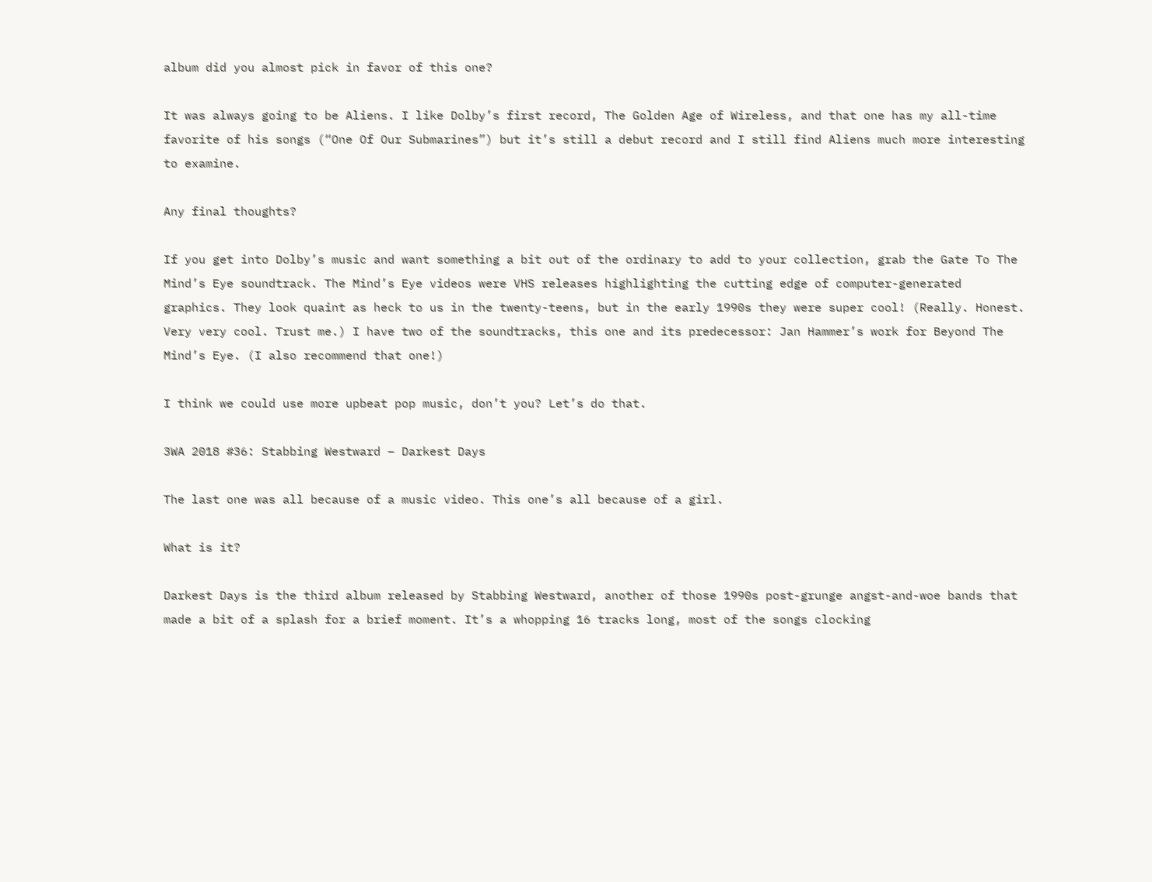album did you almost pick in favor of this one?

It was always going to be Aliens. I like Dolby’s first record, The Golden Age of Wireless, and that one has my all-time favorite of his songs (“One Of Our Submarines”) but it’s still a debut record and I still find Aliens much more interesting to examine.

Any final thoughts?

If you get into Dolby’s music and want something a bit out of the ordinary to add to your collection, grab the Gate To The Mind’s Eye soundtrack. The Mind’s Eye videos were VHS releases highlighting the cutting edge of computer-generated graphics. They look quaint as heck to us in the twenty-teens, but in the early 1990s they were super cool! (Really. Honest. Very very cool. Trust me.) I have two of the soundtracks, this one and its predecessor: Jan Hammer’s work for Beyond The Mind’s Eye. (I also recommend that one!)

I think we could use more upbeat pop music, don’t you? Let’s do that.

3WA 2018 #36: Stabbing Westward – Darkest Days

The last one was all because of a music video. This one’s all because of a girl.

What is it?

Darkest Days is the third album released by Stabbing Westward, another of those 1990s post-grunge angst-and-woe bands that made a bit of a splash for a brief moment. It’s a whopping 16 tracks long, most of the songs clocking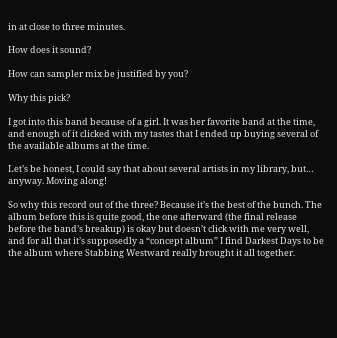in at close to three minutes.

How does it sound?

How can sampler mix be justified by you?

Why this pick?

I got into this band because of a girl. It was her favorite band at the time, and enough of it clicked with my tastes that I ended up buying several of the available albums at the time.

Let’s be honest, I could say that about several artists in my library, but… anyway. Moving along!

So why this record out of the three? Because it’s the best of the bunch. The album before this is quite good, the one afterward (the final release before the band’s breakup) is okay but doesn’t click with me very well, and for all that it’s supposedly a “concept album” I find Darkest Days to be the album where Stabbing Westward really brought it all together.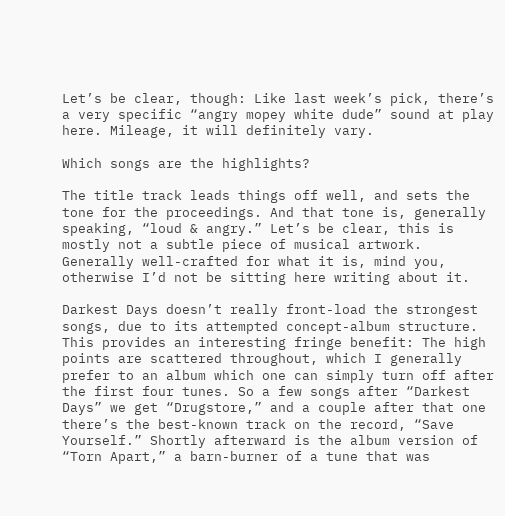Let’s be clear, though: Like last week’s pick, there’s a very specific “angry mopey white dude” sound at play here. Mileage, it will definitely vary.

Which songs are the highlights?

The title track leads things off well, and sets the tone for the proceedings. And that tone is, generally speaking, “loud & angry.” Let’s be clear, this is mostly not a subtle piece of musical artwork. Generally well-crafted for what it is, mind you, otherwise I’d not be sitting here writing about it.

Darkest Days doesn’t really front-load the strongest songs, due to its attempted concept-album structure. This provides an interesting fringe benefit: The high points are scattered throughout, which I generally prefer to an album which one can simply turn off after the first four tunes. So a few songs after “Darkest Days” we get “Drugstore,” and a couple after that one there’s the best-known track on the record, “Save Yourself.” Shortly afterward is the album version of “Torn Apart,” a barn-burner of a tune that was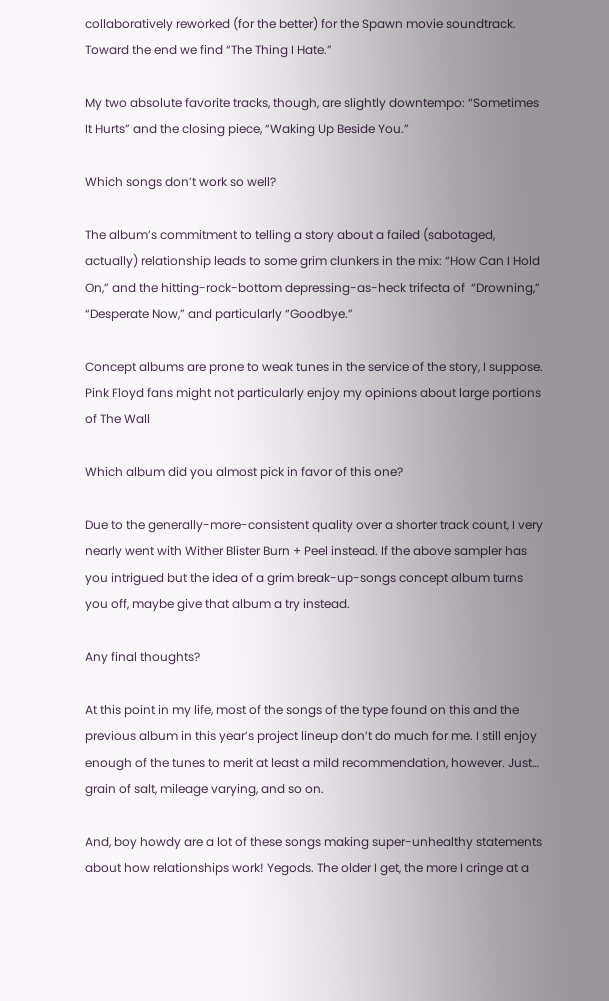collaboratively reworked (for the better) for the Spawn movie soundtrack. Toward the end we find “The Thing I Hate.”

My two absolute favorite tracks, though, are slightly downtempo: “Sometimes It Hurts” and the closing piece, “Waking Up Beside You.”

Which songs don’t work so well?

The album’s commitment to telling a story about a failed (sabotaged, actually) relationship leads to some grim clunkers in the mix: “How Can I Hold On,” and the hitting-rock-bottom depressing-as-heck trifecta of  “Drowning,” “Desperate Now,” and particularly “Goodbye.”

Concept albums are prone to weak tunes in the service of the story, I suppose. Pink Floyd fans might not particularly enjoy my opinions about large portions of The Wall

Which album did you almost pick in favor of this one?

Due to the generally-more-consistent quality over a shorter track count, I very nearly went with Wither Blister Burn + Peel instead. If the above sampler has you intrigued but the idea of a grim break-up-songs concept album turns you off, maybe give that album a try instead.

Any final thoughts?

At this point in my life, most of the songs of the type found on this and the previous album in this year’s project lineup don’t do much for me. I still enjoy enough of the tunes to merit at least a mild recommendation, however. Just… grain of salt, mileage varying, and so on.

And, boy howdy are a lot of these songs making super-unhealthy statements about how relationships work! Yegods. The older I get, the more I cringe at a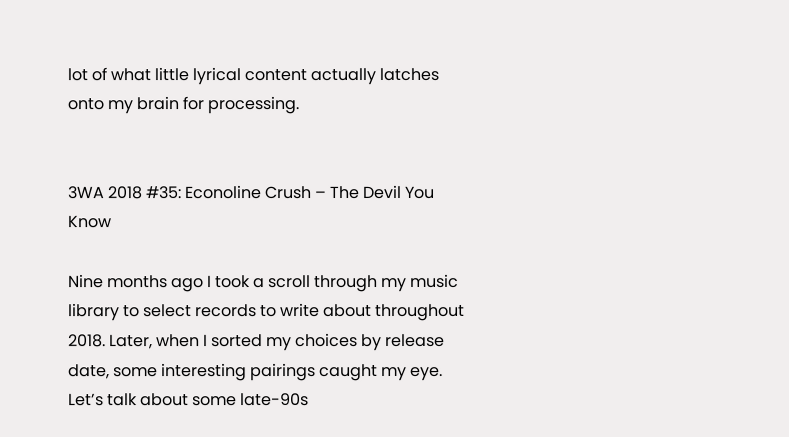lot of what little lyrical content actually latches onto my brain for processing.


3WA 2018 #35: Econoline Crush – The Devil You Know

Nine months ago I took a scroll through my music library to select records to write about throughout 2018. Later, when I sorted my choices by release date, some interesting pairings caught my eye. Let’s talk about some late-90s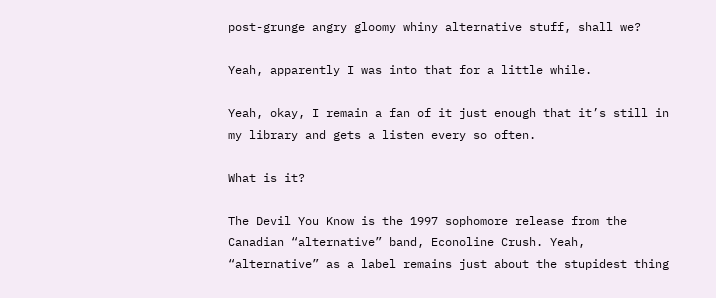post-grunge angry gloomy whiny alternative stuff, shall we?

Yeah, apparently I was into that for a little while.

Yeah, okay, I remain a fan of it just enough that it’s still in my library and gets a listen every so often.

What is it?

The Devil You Know is the 1997 sophomore release from the Canadian “alternative” band, Econoline Crush. Yeah, “alternative” as a label remains just about the stupidest thing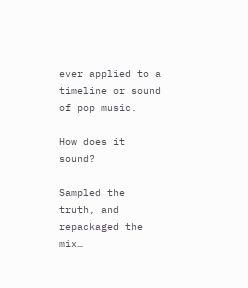ever applied to a timeline or sound of pop music.

How does it sound?

Sampled the truth, and repackaged the mix…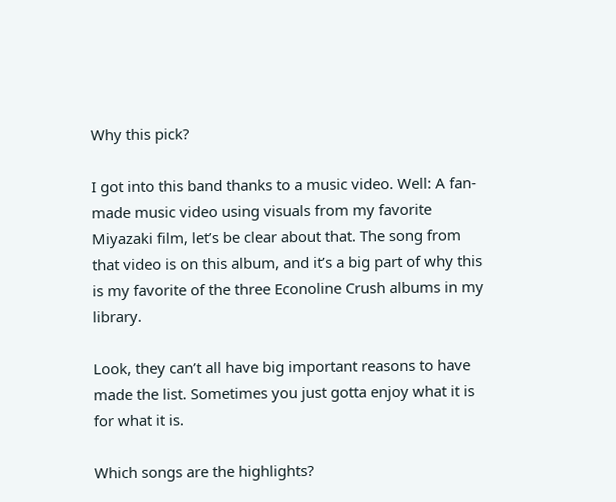Why this pick?

I got into this band thanks to a music video. Well: A fan-made music video using visuals from my favorite Miyazaki film, let’s be clear about that. The song from that video is on this album, and it’s a big part of why this is my favorite of the three Econoline Crush albums in my library.

Look, they can’t all have big important reasons to have made the list. Sometimes you just gotta enjoy what it is for what it is.

Which songs are the highlights?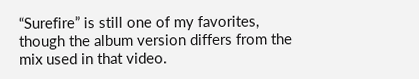“Surefire” is still one of my favorites, though the album version differs from the mix used in that video.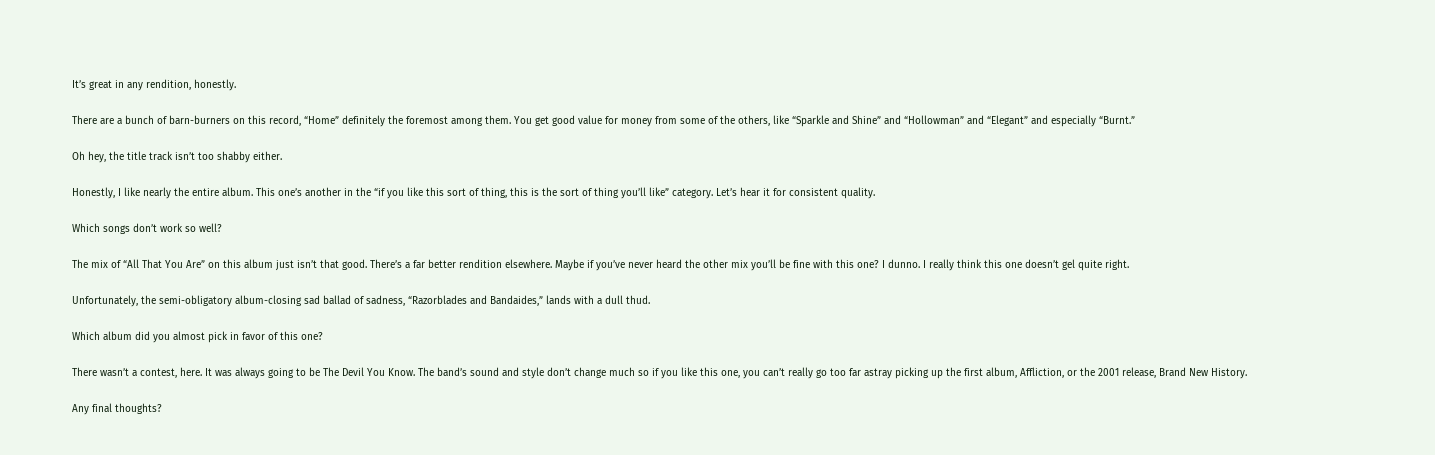It’s great in any rendition, honestly.

There are a bunch of barn-burners on this record, “Home” definitely the foremost among them. You get good value for money from some of the others, like “Sparkle and Shine” and “Hollowman” and “Elegant” and especially “Burnt.”

Oh hey, the title track isn’t too shabby either.

Honestly, I like nearly the entire album. This one’s another in the “if you like this sort of thing, this is the sort of thing you’ll like” category. Let’s hear it for consistent quality.

Which songs don’t work so well?

The mix of “All That You Are” on this album just isn’t that good. There’s a far better rendition elsewhere. Maybe if you’ve never heard the other mix you’ll be fine with this one? I dunno. I really think this one doesn’t gel quite right.

Unfortunately, the semi-obligatory album-closing sad ballad of sadness, “Razorblades and Bandaides,” lands with a dull thud.

Which album did you almost pick in favor of this one?

There wasn’t a contest, here. It was always going to be The Devil You Know. The band’s sound and style don’t change much so if you like this one, you can’t really go too far astray picking up the first album, Affliction, or the 2001 release, Brand New History.

Any final thoughts?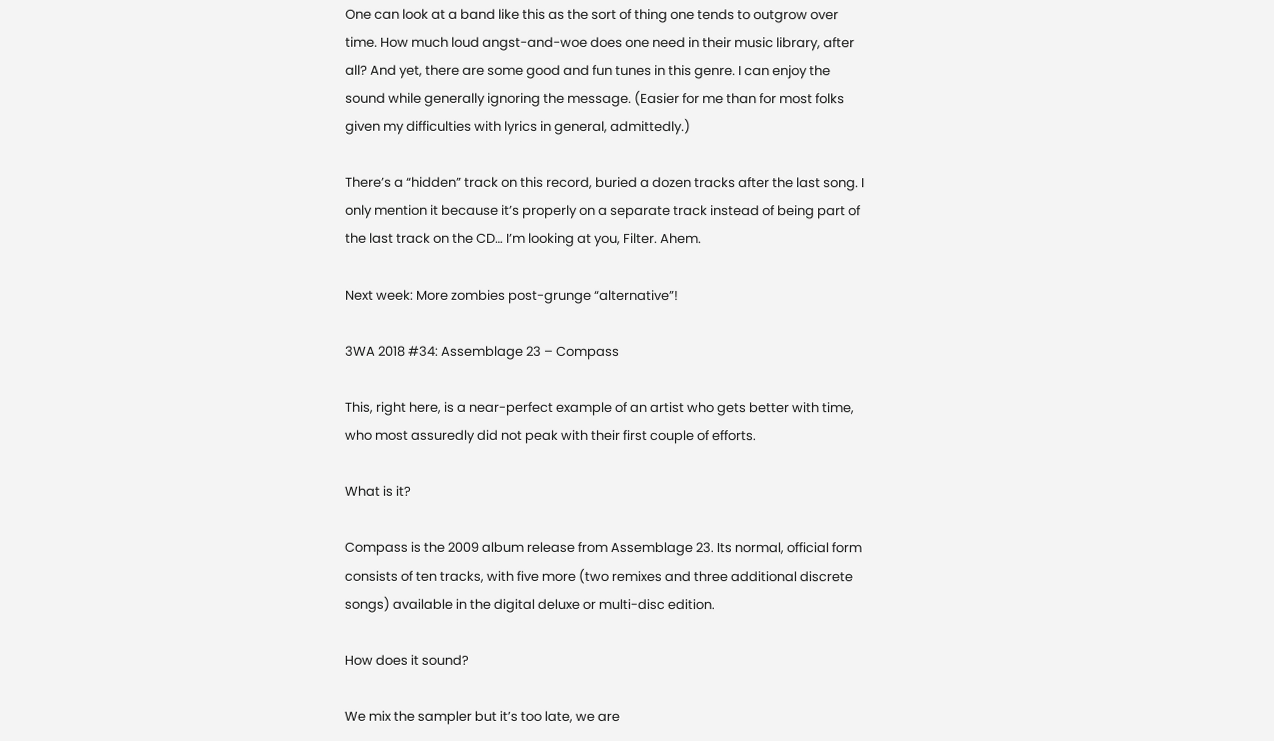One can look at a band like this as the sort of thing one tends to outgrow over time. How much loud angst-and-woe does one need in their music library, after all? And yet, there are some good and fun tunes in this genre. I can enjoy the sound while generally ignoring the message. (Easier for me than for most folks given my difficulties with lyrics in general, admittedly.)

There’s a “hidden” track on this record, buried a dozen tracks after the last song. I only mention it because it’s properly on a separate track instead of being part of the last track on the CD… I’m looking at you, Filter. Ahem.

Next week: More zombies post-grunge “alternative”!

3WA 2018 #34: Assemblage 23 – Compass

This, right here, is a near-perfect example of an artist who gets better with time, who most assuredly did not peak with their first couple of efforts.

What is it?

Compass is the 2009 album release from Assemblage 23. Its normal, official form consists of ten tracks, with five more (two remixes and three additional discrete songs) available in the digital deluxe or multi-disc edition.

How does it sound?

We mix the sampler but it’s too late, we are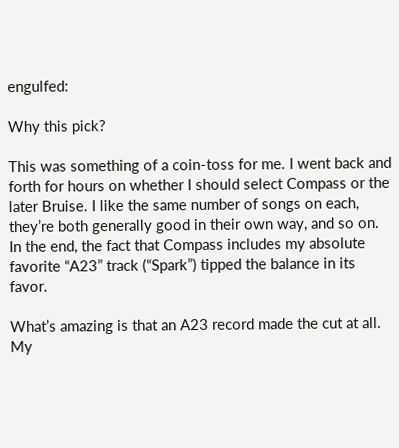engulfed:

Why this pick?

This was something of a coin-toss for me. I went back and forth for hours on whether I should select Compass or the later Bruise. I like the same number of songs on each, they’re both generally good in their own way, and so on. In the end, the fact that Compass includes my absolute favorite “A23” track (“Spark”) tipped the balance in its favor.

What’s amazing is that an A23 record made the cut at all. My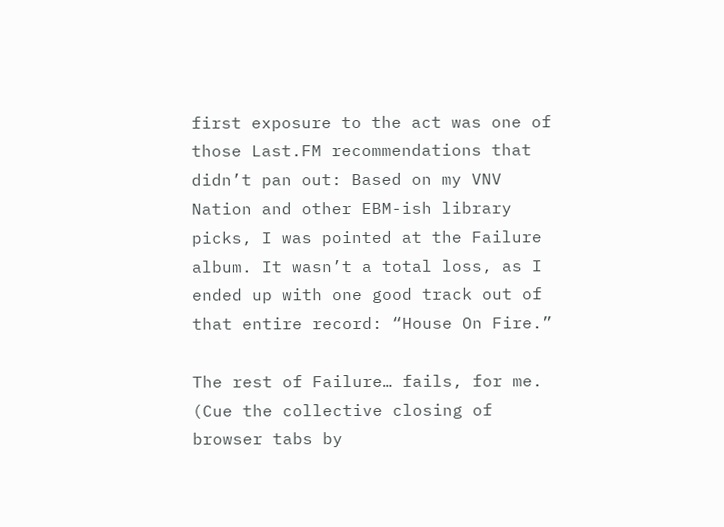first exposure to the act was one of those Last.FM recommendations that didn’t pan out: Based on my VNV Nation and other EBM-ish library picks, I was pointed at the Failure album. It wasn’t a total loss, as I ended up with one good track out of that entire record: “House On Fire.”

The rest of Failure… fails, for me. (Cue the collective closing of browser tabs by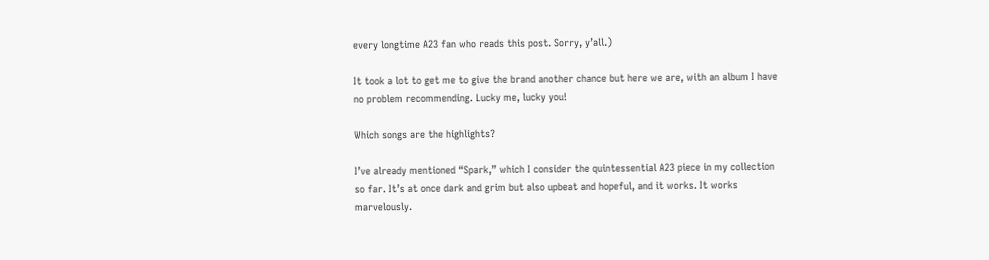every longtime A23 fan who reads this post. Sorry, y’all.)

It took a lot to get me to give the brand another chance but here we are, with an album I have no problem recommending. Lucky me, lucky you!

Which songs are the highlights?

I’ve already mentioned “Spark,” which I consider the quintessential A23 piece in my collection so far. It’s at once dark and grim but also upbeat and hopeful, and it works. It works marvelously.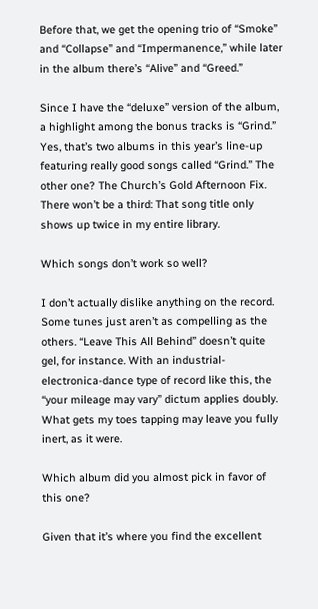Before that, we get the opening trio of “Smoke” and “Collapse” and “Impermanence,” while later in the album there’s “Alive” and “Greed.”

Since I have the “deluxe” version of the album, a highlight among the bonus tracks is “Grind.” Yes, that’s two albums in this year’s line-up featuring really good songs called “Grind.” The other one? The Church’s Gold Afternoon Fix. There won’t be a third: That song title only shows up twice in my entire library.

Which songs don’t work so well?

I don’t actually dislike anything on the record. Some tunes just aren’t as compelling as the others. “Leave This All Behind” doesn’t quite gel, for instance. With an industrial-electronica-dance type of record like this, the “your mileage may vary” dictum applies doubly. What gets my toes tapping may leave you fully inert, as it were.

Which album did you almost pick in favor of this one?

Given that it’s where you find the excellent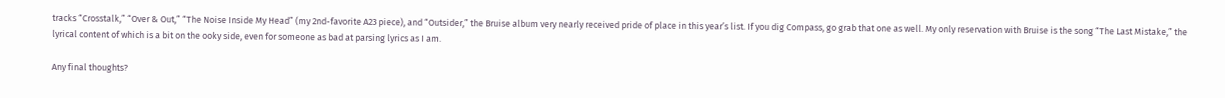tracks “Crosstalk,” “Over & Out,” “The Noise Inside My Head” (my 2nd-favorite A23 piece), and “Outsider,” the Bruise album very nearly received pride of place in this year’s list. If you dig Compass, go grab that one as well. My only reservation with Bruise is the song “The Last Mistake,” the lyrical content of which is a bit on the ooky side, even for someone as bad at parsing lyrics as I am.

Any final thoughts?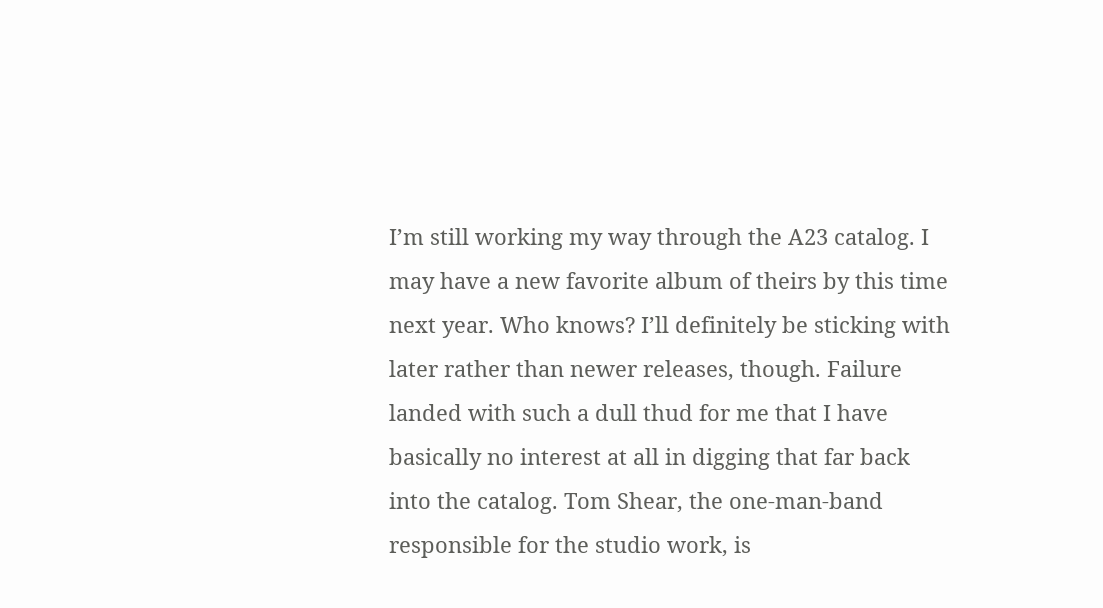I’m still working my way through the A23 catalog. I may have a new favorite album of theirs by this time next year. Who knows? I’ll definitely be sticking with later rather than newer releases, though. Failure landed with such a dull thud for me that I have basically no interest at all in digging that far back into the catalog. Tom Shear, the one-man-band responsible for the studio work, is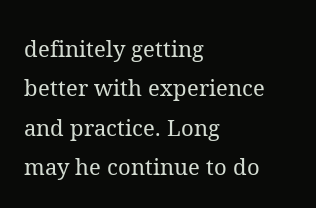definitely getting better with experience and practice. Long may he continue to do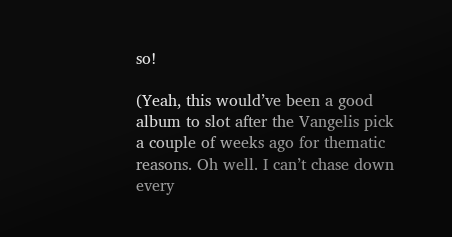so!

(Yeah, this would’ve been a good album to slot after the Vangelis pick a couple of weeks ago for thematic reasons. Oh well. I can’t chase down every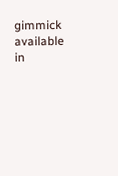gimmick available in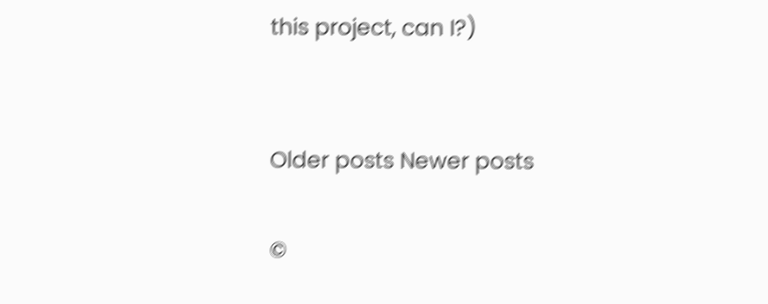this project, can I?)


Older posts Newer posts

©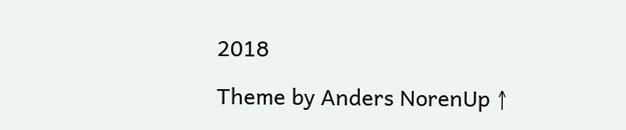2018

Theme by Anders NorenUp ↑